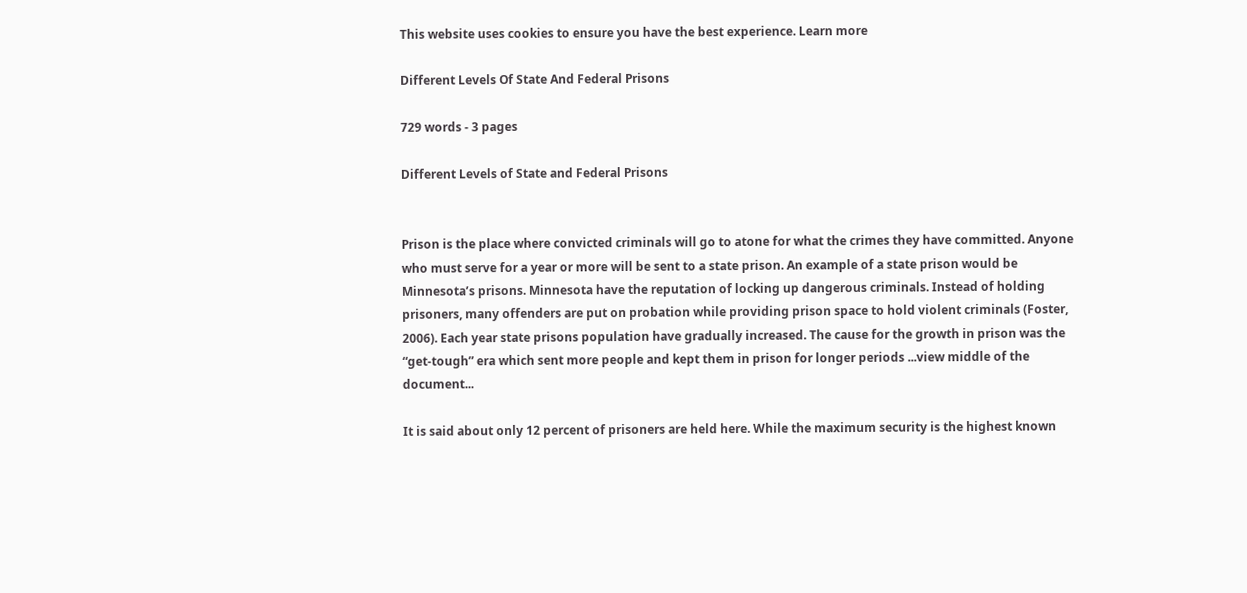This website uses cookies to ensure you have the best experience. Learn more

Different Levels Of State And Federal Prisons

729 words - 3 pages

Different Levels of State and Federal Prisons


Prison is the place where convicted criminals will go to atone for what the crimes they have committed. Anyone who must serve for a year or more will be sent to a state prison. An example of a state prison would be Minnesota’s prisons. Minnesota have the reputation of locking up dangerous criminals. Instead of holding prisoners, many offenders are put on probation while providing prison space to hold violent criminals (Foster, 2006). Each year state prisons population have gradually increased. The cause for the growth in prison was the “get-tough” era which sent more people and kept them in prison for longer periods ...view middle of the document...

It is said about only 12 percent of prisoners are held here. While the maximum security is the highest known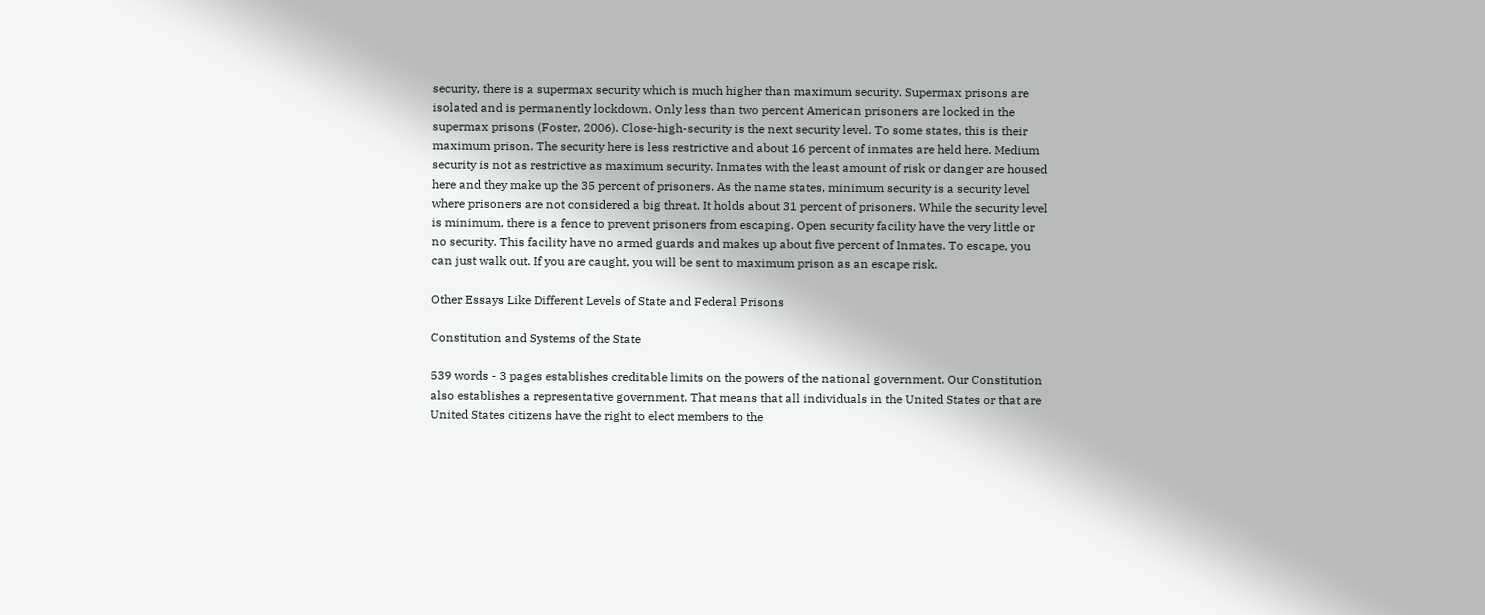security, there is a supermax security which is much higher than maximum security. Supermax prisons are isolated and is permanently lockdown. Only less than two percent American prisoners are locked in the supermax prisons (Foster, 2006). Close-high-security is the next security level. To some states, this is their maximum prison. The security here is less restrictive and about 16 percent of inmates are held here. Medium security is not as restrictive as maximum security. Inmates with the least amount of risk or danger are housed here and they make up the 35 percent of prisoners. As the name states, minimum security is a security level where prisoners are not considered a big threat. It holds about 31 percent of prisoners. While the security level is minimum, there is a fence to prevent prisoners from escaping. Open security facility have the very little or no security. This facility have no armed guards and makes up about five percent of Inmates. To escape, you can just walk out. If you are caught, you will be sent to maximum prison as an escape risk.

Other Essays Like Different Levels of State and Federal Prisons

Constitution and Systems of the State

539 words - 3 pages establishes creditable limits on the powers of the national government. Our Constitution also establishes a representative government. That means that all individuals in the United States or that are United States citizens have the right to elect members to the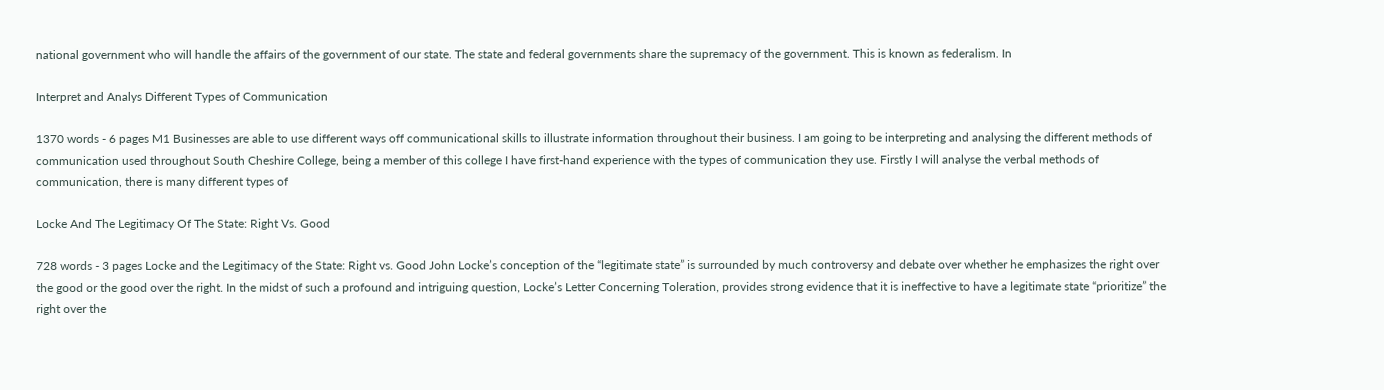national government who will handle the affairs of the government of our state. The state and federal governments share the supremacy of the government. This is known as federalism. In

Interpret and Analys Different Types of Communication

1370 words - 6 pages M1 Businesses are able to use different ways off communicational skills to illustrate information throughout their business. I am going to be interpreting and analysing the different methods of communication used throughout South Cheshire College, being a member of this college I have first-hand experience with the types of communication they use. Firstly I will analyse the verbal methods of communication, there is many different types of

Locke And The Legitimacy Of The State: Right Vs. Good

728 words - 3 pages Locke and the Legitimacy of the State: Right vs. Good John Locke’s conception of the “legitimate state” is surrounded by much controversy and debate over whether he emphasizes the right over the good or the good over the right. In the midst of such a profound and intriguing question, Locke’s Letter Concerning Toleration, provides strong evidence that it is ineffective to have a legitimate state “prioritize” the right over the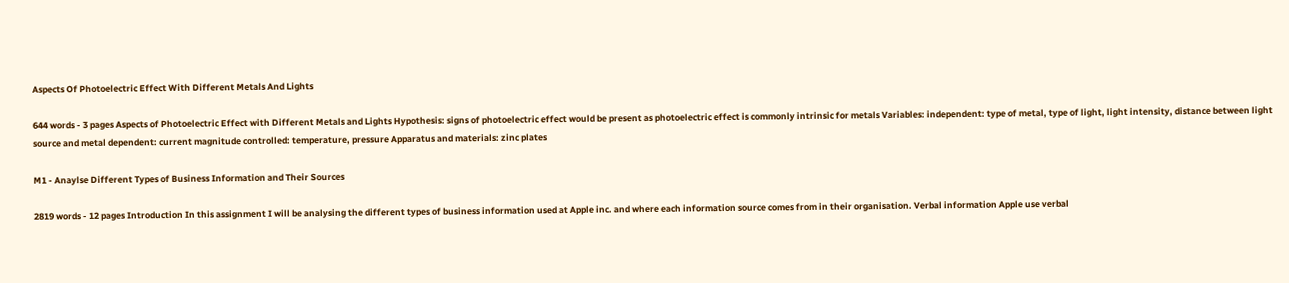Aspects Of Photoelectric Effect With Different Metals And Lights

644 words - 3 pages Aspects of Photoelectric Effect with Different Metals and Lights Hypothesis: signs of photoelectric effect would be present as photoelectric effect is commonly intrinsic for metals Variables: independent: type of metal, type of light, light intensity, distance between light source and metal dependent: current magnitude controlled: temperature, pressure Apparatus and materials: zinc plates

M1 - Anaylse Different Types of Business Information and Their Sources

2819 words - 12 pages Introduction In this assignment I will be analysing the different types of business information used at Apple inc. and where each information source comes from in their organisation. Verbal information Apple use verbal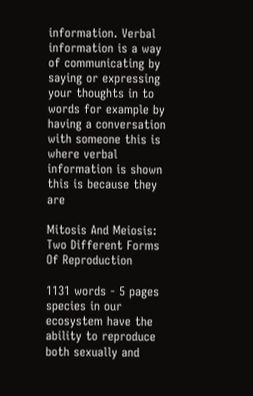information. Verbal information is a way of communicating by saying or expressing your thoughts in to words for example by having a conversation with someone this is where verbal information is shown this is because they are

Mitosis And Meiosis: Two Different Forms Of Reproduction

1131 words - 5 pages species in our ecosystem have the ability to reproduce both sexually and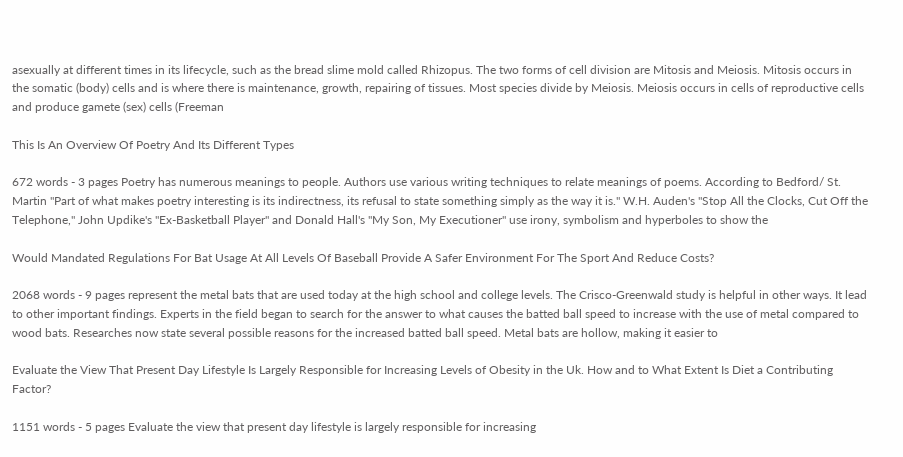asexually at different times in its lifecycle, such as the bread slime mold called Rhizopus. The two forms of cell division are Mitosis and Meiosis. Mitosis occurs in the somatic (body) cells and is where there is maintenance, growth, repairing of tissues. Most species divide by Meiosis. Meiosis occurs in cells of reproductive cells and produce gamete (sex) cells (Freeman

This Is An Overview Of Poetry And Its Different Types

672 words - 3 pages Poetry has numerous meanings to people. Authors use various writing techniques to relate meanings of poems. According to Bedford/ St. Martin "Part of what makes poetry interesting is its indirectness, its refusal to state something simply as the way it is." W.H. Auden's "Stop All the Clocks, Cut Off the Telephone," John Updike's "Ex-Basketball Player" and Donald Hall's "My Son, My Executioner" use irony, symbolism and hyperboles to show the

Would Mandated Regulations For Bat Usage At All Levels Of Baseball Provide A Safer Environment For The Sport And Reduce Costs?

2068 words - 9 pages represent the metal bats that are used today at the high school and college levels. The Crisco-Greenwald study is helpful in other ways. It lead to other important findings. Experts in the field began to search for the answer to what causes the batted ball speed to increase with the use of metal compared to wood bats. Researches now state several possible reasons for the increased batted ball speed. Metal bats are hollow, making it easier to

Evaluate the View That Present Day Lifestyle Is Largely Responsible for Increasing Levels of Obesity in the Uk. How and to What Extent Is Diet a Contributing Factor?

1151 words - 5 pages Evaluate the view that present day lifestyle is largely responsible for increasing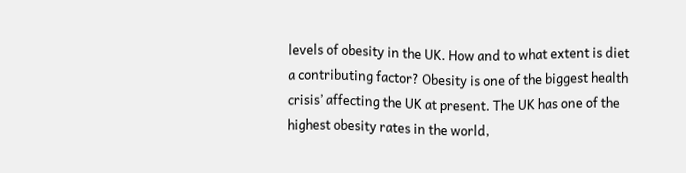levels of obesity in the UK. How and to what extent is diet a contributing factor? Obesity is one of the biggest health crisis’ affecting the UK at present. The UK has one of the highest obesity rates in the world,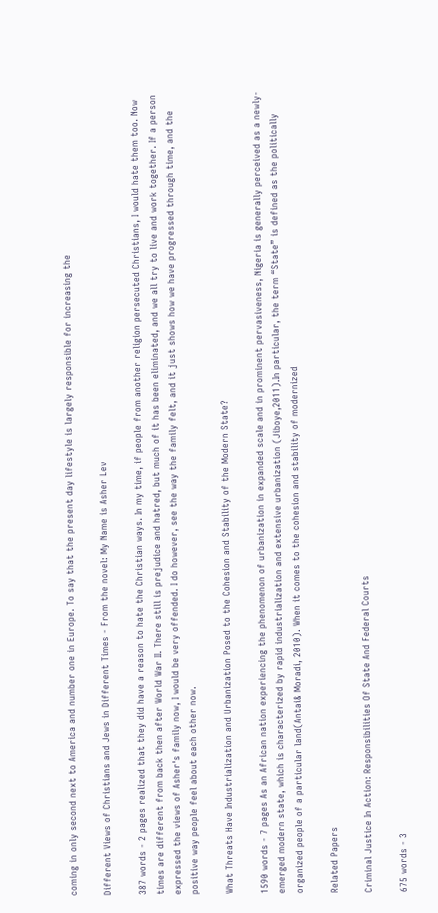coming in only second next to America and number one in Europe. To say that the present day lifestyle is largely responsible for increasing the

Different Views of Christians and Jews in Different Times - From the novel: My Name is Asher Lev

387 words - 2 pages realized that they did have a reason to hate the Christian ways. In my time, if people from another religion persecuted Christians, I would hate them too. Now times are different from back then after World War II. There still is prejudice and hatred, but much of it has been eliminated, and we all try to live and work together. If a person expressed the views of Asher's family now, I would be very offended. I do however, see the way the family felt, and it just shows how we have progressed through time, and the positive way people feel about each other now.

What Threats Have Industrialization and Urbanization Posed to the Cohesion and Stability of the Modern State?

1590 words - 7 pages As an African nation experiencing the phenomenon of urbanization in expanded scale and in prominent pervasiveness, Nigeria is generally perceived as a newly-emerged modern state, which is characterized by rapid industrialization and extensive urbanization (Jiboye,2011).In particular, the term “State” is defined as the politically organized people of a particular land(Antai& Moradi, 2010). When it comes to the cohesion and stability of modernized

Related Papers

Criminal Justice In Action: Responsibilities Of State And Federal Courts

675 words - 3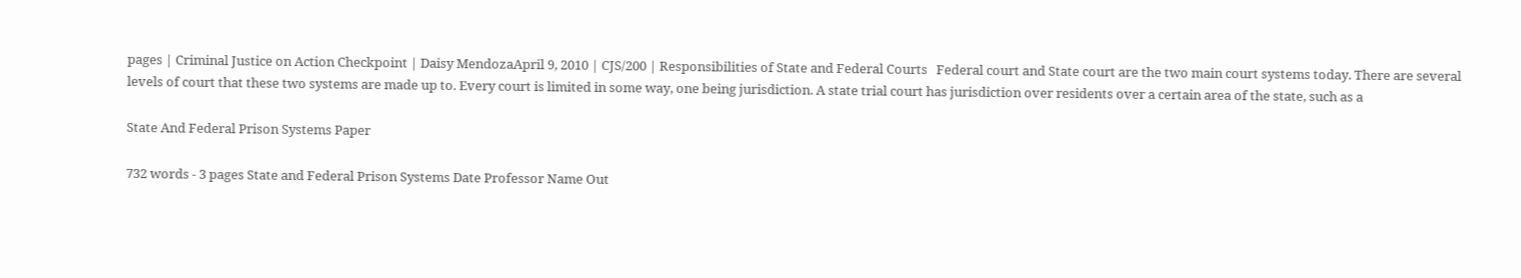pages | Criminal Justice on Action Checkpoint | Daisy MendozaApril 9, 2010 | CJS/200 | Responsibilities of State and Federal Courts   Federal court and State court are the two main court systems today. There are several levels of court that these two systems are made up to. Every court is limited in some way, one being jurisdiction. A state trial court has jurisdiction over residents over a certain area of the state, such as a

State And Federal Prison Systems Paper

732 words - 3 pages State and Federal Prison Systems Date Professor Name Out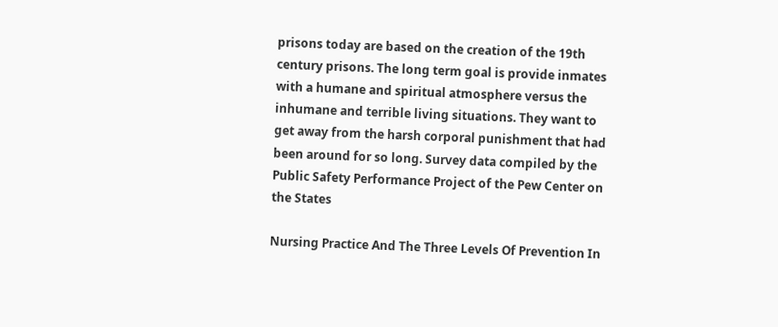prisons today are based on the creation of the 19th century prisons. The long term goal is provide inmates with a humane and spiritual atmosphere versus the inhumane and terrible living situations. They want to get away from the harsh corporal punishment that had been around for so long. Survey data compiled by the Public Safety Performance Project of the Pew Center on the States

Nursing Practice And The Three Levels Of Prevention In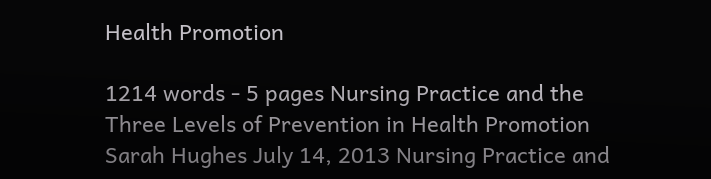Health Promotion

1214 words - 5 pages Nursing Practice and the Three Levels of Prevention in Health Promotion Sarah Hughes July 14, 2013 Nursing Practice and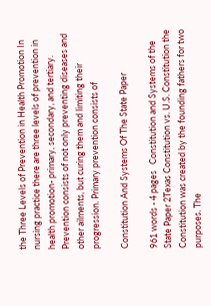the Three Levels of Prevention in Health Promotion In nursing practice there are three levels of prevention in health promotion- primary, secondary, and tertiary. Prevention consists of not only preventing diseases and other ailments, but curing them and limiting their progression. Primary prevention consists of

Constitution And Systems Of The State Paper

961 words - 4 pages   Constitution and Systems of the State Paper 2Texas Constitution vs. U.S. Constitution the Constitution was created by the founding fathers for two purposes. The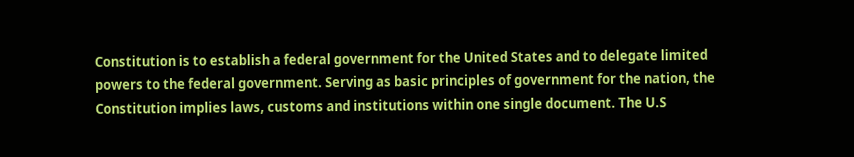Constitution is to establish a federal government for the United States and to delegate limited powers to the federal government. Serving as basic principles of government for the nation, the Constitution implies laws, customs and institutions within one single document. The U.S